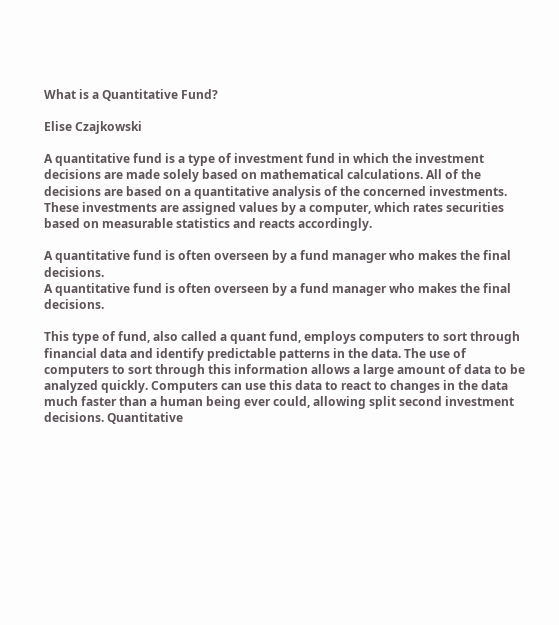What is a Quantitative Fund?

Elise Czajkowski

A quantitative fund is a type of investment fund in which the investment decisions are made solely based on mathematical calculations. All of the decisions are based on a quantitative analysis of the concerned investments. These investments are assigned values by a computer, which rates securities based on measurable statistics and reacts accordingly.

A quantitative fund is often overseen by a fund manager who makes the final decisions.
A quantitative fund is often overseen by a fund manager who makes the final decisions.

This type of fund, also called a quant fund, employs computers to sort through financial data and identify predictable patterns in the data. The use of computers to sort through this information allows a large amount of data to be analyzed quickly. Computers can use this data to react to changes in the data much faster than a human being ever could, allowing split second investment decisions. Quantitative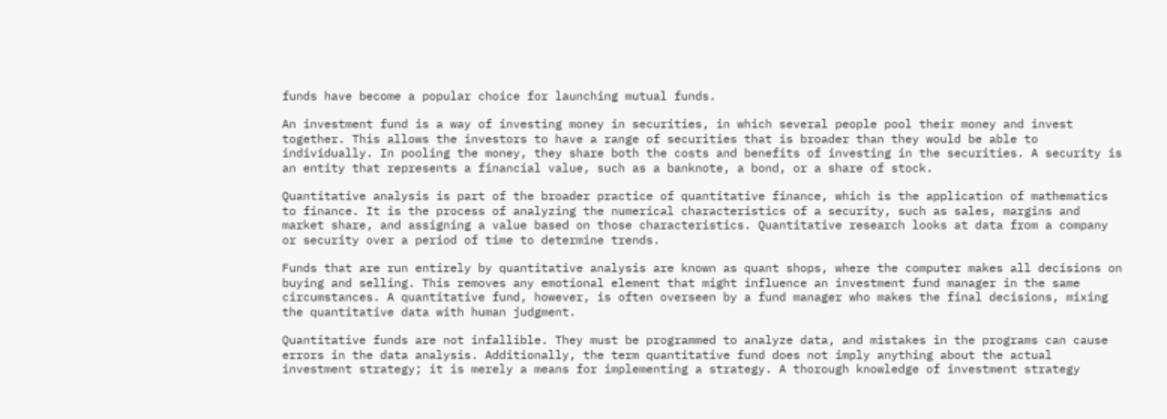funds have become a popular choice for launching mutual funds.

An investment fund is a way of investing money in securities, in which several people pool their money and invest together. This allows the investors to have a range of securities that is broader than they would be able to individually. In pooling the money, they share both the costs and benefits of investing in the securities. A security is an entity that represents a financial value, such as a banknote, a bond, or a share of stock.

Quantitative analysis is part of the broader practice of quantitative finance, which is the application of mathematics to finance. It is the process of analyzing the numerical characteristics of a security, such as sales, margins and market share, and assigning a value based on those characteristics. Quantitative research looks at data from a company or security over a period of time to determine trends.

Funds that are run entirely by quantitative analysis are known as quant shops, where the computer makes all decisions on buying and selling. This removes any emotional element that might influence an investment fund manager in the same circumstances. A quantitative fund, however, is often overseen by a fund manager who makes the final decisions, mixing the quantitative data with human judgment.

Quantitative funds are not infallible. They must be programmed to analyze data, and mistakes in the programs can cause errors in the data analysis. Additionally, the term quantitative fund does not imply anything about the actual investment strategy; it is merely a means for implementing a strategy. A thorough knowledge of investment strategy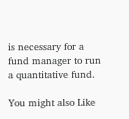is necessary for a fund manager to run a quantitative fund.

You might also Like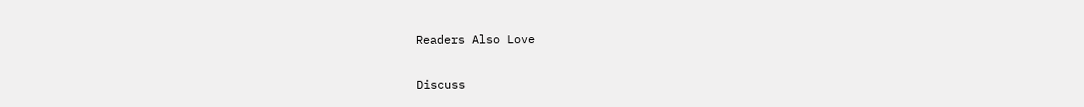Readers Also Love

Discuss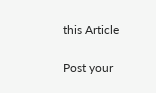this Article

Post your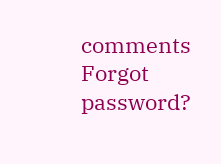comments
Forgot password?